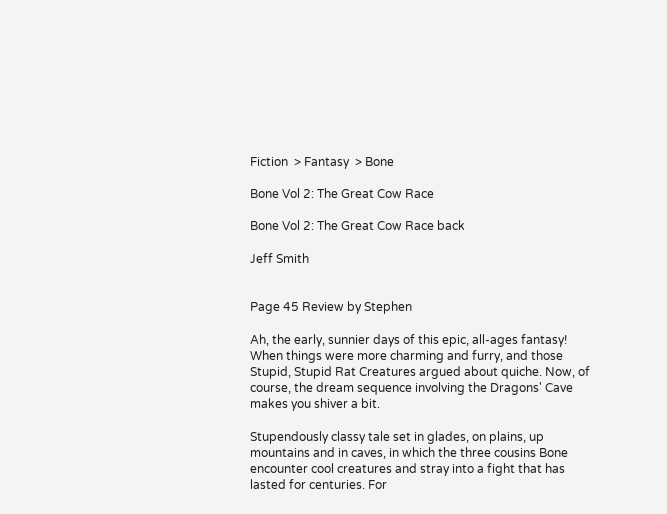Fiction  > Fantasy  > Bone

Bone Vol 2: The Great Cow Race

Bone Vol 2: The Great Cow Race back

Jeff Smith


Page 45 Review by Stephen

Ah, the early, sunnier days of this epic, all-ages fantasy! When things were more charming and furry, and those Stupid, Stupid Rat Creatures argued about quiche. Now, of course, the dream sequence involving the Dragons' Cave makes you shiver a bit.

Stupendously classy tale set in glades, on plains, up mountains and in caves, in which the three cousins Bone encounter cool creatures and stray into a fight that has lasted for centuries. For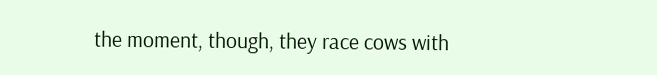the moment, though, they race cows with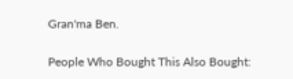Gran'ma Ben.

People Who Bought This Also Bought: